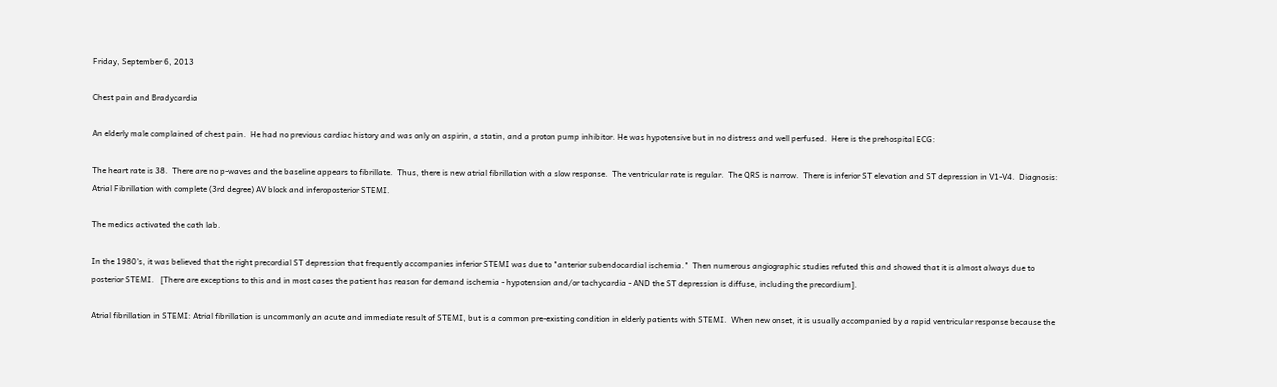Friday, September 6, 2013

Chest pain and Bradycardia

An elderly male complained of chest pain.  He had no previous cardiac history and was only on aspirin, a statin, and a proton pump inhibitor. He was hypotensive but in no distress and well perfused.  Here is the prehospital ECG:

The heart rate is 38.  There are no p-waves and the baseline appears to fibrillate.  Thus, there is new atrial fibrillation with a slow response.  The ventricular rate is regular.  The QRS is narrow.  There is inferior ST elevation and ST depression in V1-V4.  Diagnosis: Atrial Fibrillation with complete (3rd degree) AV block and inferoposterior STEMI.

The medics activated the cath lab.

In the 1980's, it was believed that the right precordial ST depression that frequently accompanies inferior STEMI was due to "anterior subendocardial ischemia."  Then numerous angiographic studies refuted this and showed that it is almost always due to posterior STEMI.   [There are exceptions to this and in most cases the patient has reason for demand ischemia - hypotension and/or tachycardia - AND the ST depression is diffuse, including the precordium].

Atrial fibrillation in STEMI: Atrial fibrillation is uncommonly an acute and immediate result of STEMI, but is a common pre-existing condition in elderly patients with STEMI.  When new onset, it is usually accompanied by a rapid ventricular response because the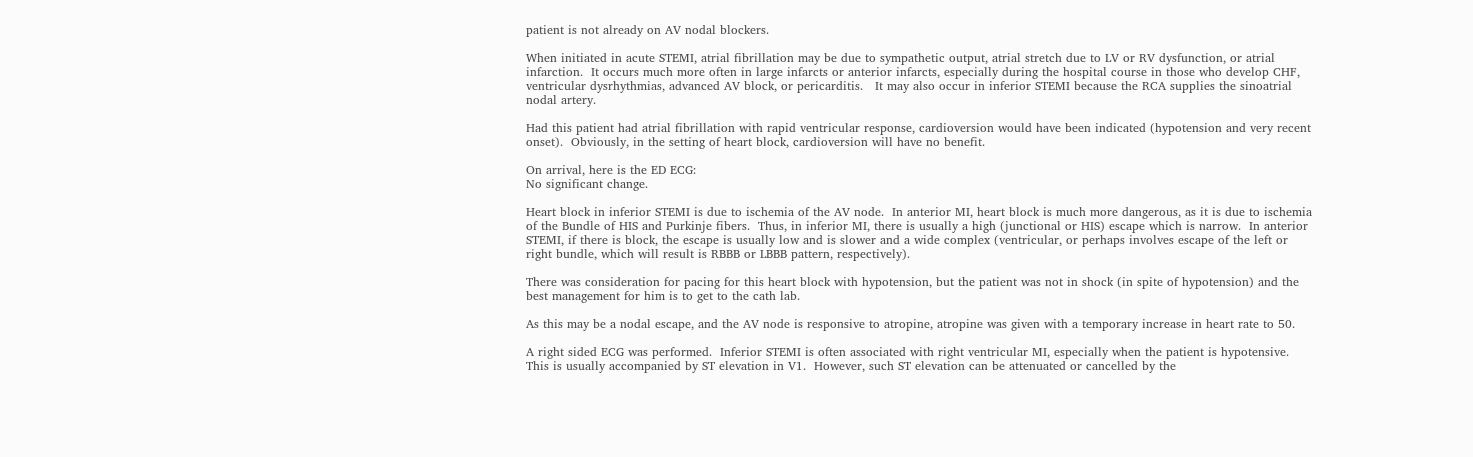patient is not already on AV nodal blockers.

When initiated in acute STEMI, atrial fibrillation may be due to sympathetic output, atrial stretch due to LV or RV dysfunction, or atrial infarction.  It occurs much more often in large infarcts or anterior infarcts, especially during the hospital course in those who develop CHF, ventricular dysrhythmias, advanced AV block, or pericarditis.   It may also occur in inferior STEMI because the RCA supplies the sinoatrial nodal artery.

Had this patient had atrial fibrillation with rapid ventricular response, cardioversion would have been indicated (hypotension and very recent onset).  Obviously, in the setting of heart block, cardioversion will have no benefit.

On arrival, here is the ED ECG:
No significant change.

Heart block in inferior STEMI is due to ischemia of the AV node.  In anterior MI, heart block is much more dangerous, as it is due to ischemia of the Bundle of HIS and Purkinje fibers.  Thus, in inferior MI, there is usually a high (junctional or HIS) escape which is narrow.  In anterior STEMI, if there is block, the escape is usually low and is slower and a wide complex (ventricular, or perhaps involves escape of the left or right bundle, which will result is RBBB or LBBB pattern, respectively).

There was consideration for pacing for this heart block with hypotension, but the patient was not in shock (in spite of hypotension) and the best management for him is to get to the cath lab.

As this may be a nodal escape, and the AV node is responsive to atropine, atropine was given with a temporary increase in heart rate to 50.

A right sided ECG was performed.  Inferior STEMI is often associated with right ventricular MI, especially when the patient is hypotensive.  This is usually accompanied by ST elevation in V1.  However, such ST elevation can be attenuated or cancelled by the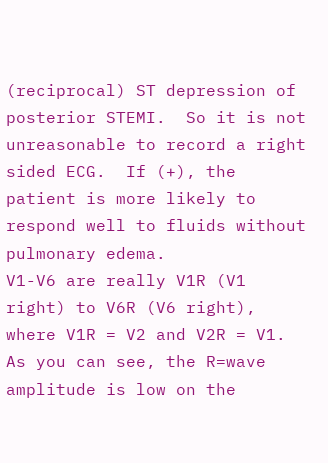(reciprocal) ST depression of posterior STEMI.  So it is not unreasonable to record a right sided ECG.  If (+), the patient is more likely to respond well to fluids without pulmonary edema.
V1-V6 are really V1R (V1 right) to V6R (V6 right), where V1R = V2 and V2R = V1.  As you can see, the R=wave amplitude is low on the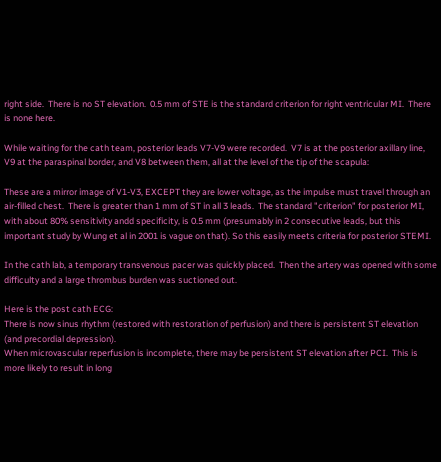right side.  There is no ST elevation.  0.5 mm of STE is the standard criterion for right ventricular MI.  There is none here.

While waiting for the cath team, posterior leads V7-V9 were recorded.  V7 is at the posterior axillary line, V9 at the paraspinal border, and V8 between them, all at the level of the tip of the scapula:

These are a mirror image of V1-V3, EXCEPT they are lower voltage, as the impulse must travel through an air-filled chest.  There is greater than 1 mm of ST in all 3 leads.  The standard "criterion" for posterior MI, with about 80% sensitivity andd specificity, is 0.5 mm (presumably in 2 consecutive leads, but this important study by Wung et al in 2001 is vague on that). So this easily meets criteria for posterior STEMI.

In the cath lab, a temporary transvenous pacer was quickly placed.  Then the artery was opened with some difficulty and a large thrombus burden was suctioned out.

Here is the post cath ECG:
There is now sinus rhythm (restored with restoration of perfusion) and there is persistent ST elevation (and precordial depression).
When microvascular reperfusion is incomplete, there may be persistent ST elevation after PCI.  This is more likely to result in long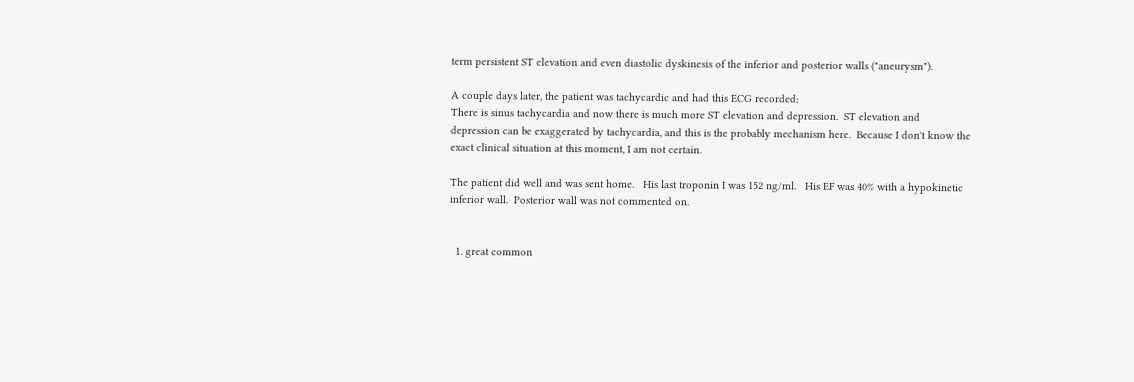term persistent ST elevation and even diastolic dyskinesis of the inferior and posterior walls ("aneurysm").

A couple days later, the patient was tachycardic and had this ECG recorded:
There is sinus tachycardia and now there is much more ST elevation and depression.  ST elevation and depression can be exaggerated by tachycardia, and this is the probably mechanism here.  Because I don't know the exact clinical situation at this moment, I am not certain.

The patient did well and was sent home.   His last troponin I was 152 ng/ml.   His EF was 40% with a hypokinetic inferior wall.  Posterior wall was not commented on.


  1. great common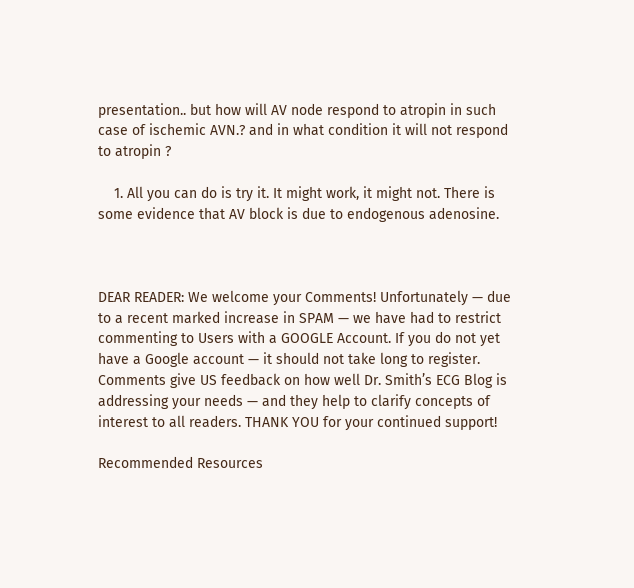presentation.. but how will AV node respond to atropin in such case of ischemic AVN.? and in what condition it will not respond to atropin ?

    1. All you can do is try it. It might work, it might not. There is some evidence that AV block is due to endogenous adenosine.



DEAR READER: We welcome your Comments! Unfortunately — due to a recent marked increase in SPAM — we have had to restrict commenting to Users with a GOOGLE Account. If you do not yet have a Google account — it should not take long to register. Comments give US feedback on how well Dr. Smith’s ECG Blog is addressing your needs — and they help to clarify concepts of interest to all readers. THANK YOU for your continued support!

Recommended Resources